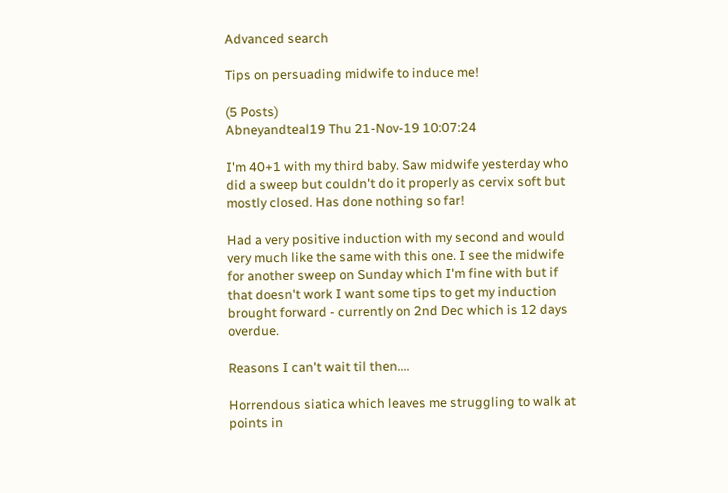Advanced search

Tips on persuading midwife to induce me!

(5 Posts)
Abneyandteal19 Thu 21-Nov-19 10:07:24

I'm 40+1 with my third baby. Saw midwife yesterday who did a sweep but couldn't do it properly as cervix soft but mostly closed. Has done nothing so far!

Had a very positive induction with my second and would very much like the same with this one. I see the midwife for another sweep on Sunday which I'm fine with but if that doesn't work I want some tips to get my induction brought forward - currently on 2nd Dec which is 12 days overdue.

Reasons I can't wait til then....

Horrendous siatica which leaves me struggling to walk at points in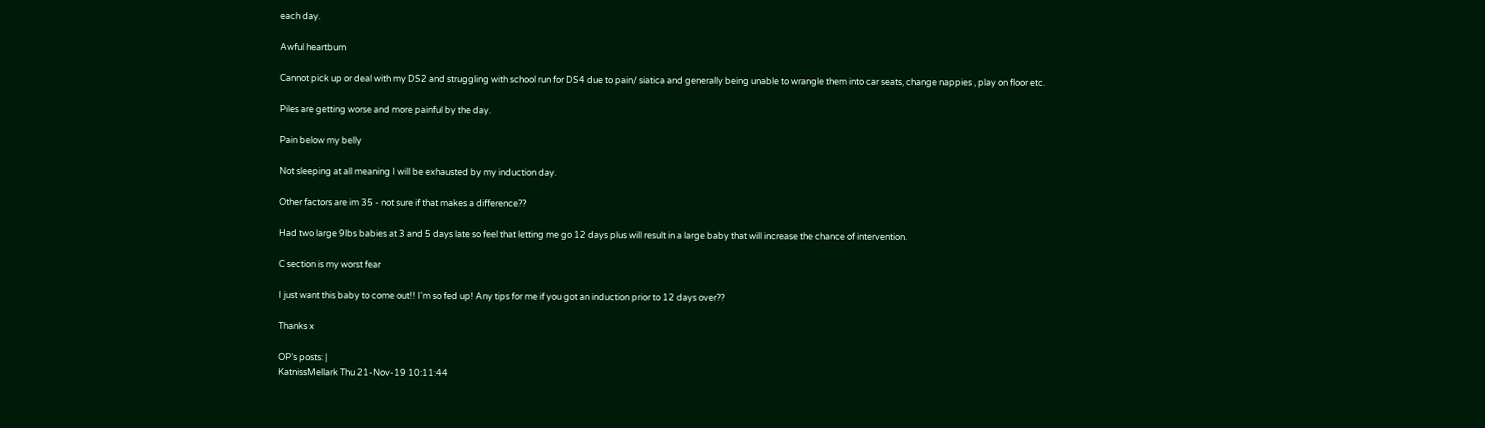each day.

Awful heartburn

Cannot pick up or deal with my DS2 and struggling with school run for DS4 due to pain/ siatica and generally being unable to wrangle them into car seats, change nappies , play on floor etc.

Piles are getting worse and more painful by the day.

Pain below my belly

Not sleeping at all meaning I will be exhausted by my induction day.

Other factors are im 35 - not sure if that makes a difference??

Had two large 9lbs babies at 3 and 5 days late so feel that letting me go 12 days plus will result in a large baby that will increase the chance of intervention.

C section is my worst fear

I just want this baby to come out!! I'm so fed up! Any tips for me if you got an induction prior to 12 days over??

Thanks x

OP’s posts: |
KatnissMellark Thu 21-Nov-19 10:11:44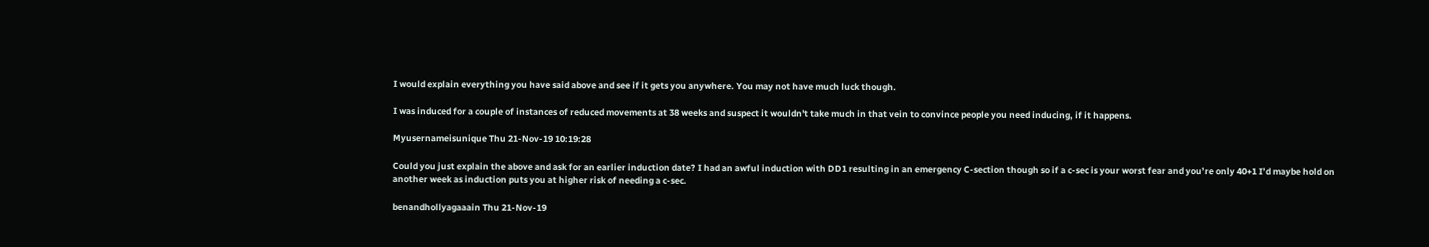I would explain everything you have said above and see if it gets you anywhere. You may not have much luck though.

I was induced for a couple of instances of reduced movements at 38 weeks and suspect it wouldn't take much in that vein to convince people you need inducing, if it happens.

Myusernameisunique Thu 21-Nov-19 10:19:28

Could you just explain the above and ask for an earlier induction date? I had an awful induction with DD1 resulting in an emergency C-section though so if a c-sec is your worst fear and you’re only 40+1 I’d maybe hold on another week as induction puts you at higher risk of needing a c-sec.

benandhollyagaaain Thu 21-Nov-19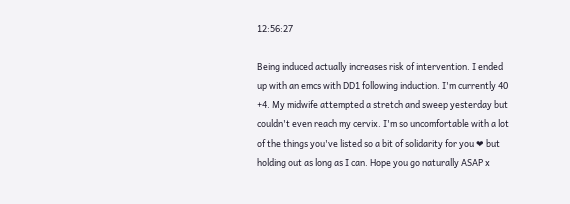12:56:27

Being induced actually increases risk of intervention. I ended up with an emcs with DD1 following induction. I'm currently 40 +4. My midwife attempted a stretch and sweep yesterday but couldn't even reach my cervix. I'm so uncomfortable with a lot of the things you've listed so a bit of solidarity for you ❤ but holding out as long as I can. Hope you go naturally ASAP x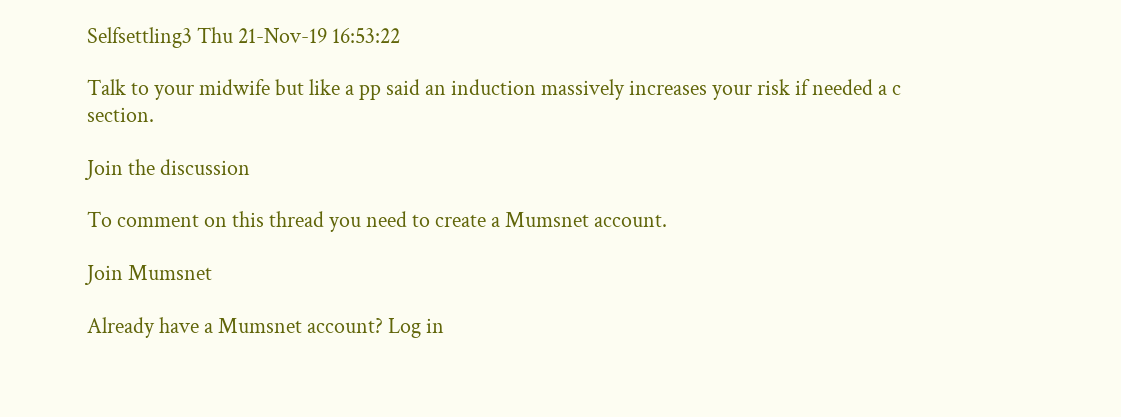Selfsettling3 Thu 21-Nov-19 16:53:22

Talk to your midwife but like a pp said an induction massively increases your risk if needed a c section.

Join the discussion

To comment on this thread you need to create a Mumsnet account.

Join Mumsnet

Already have a Mumsnet account? Log in